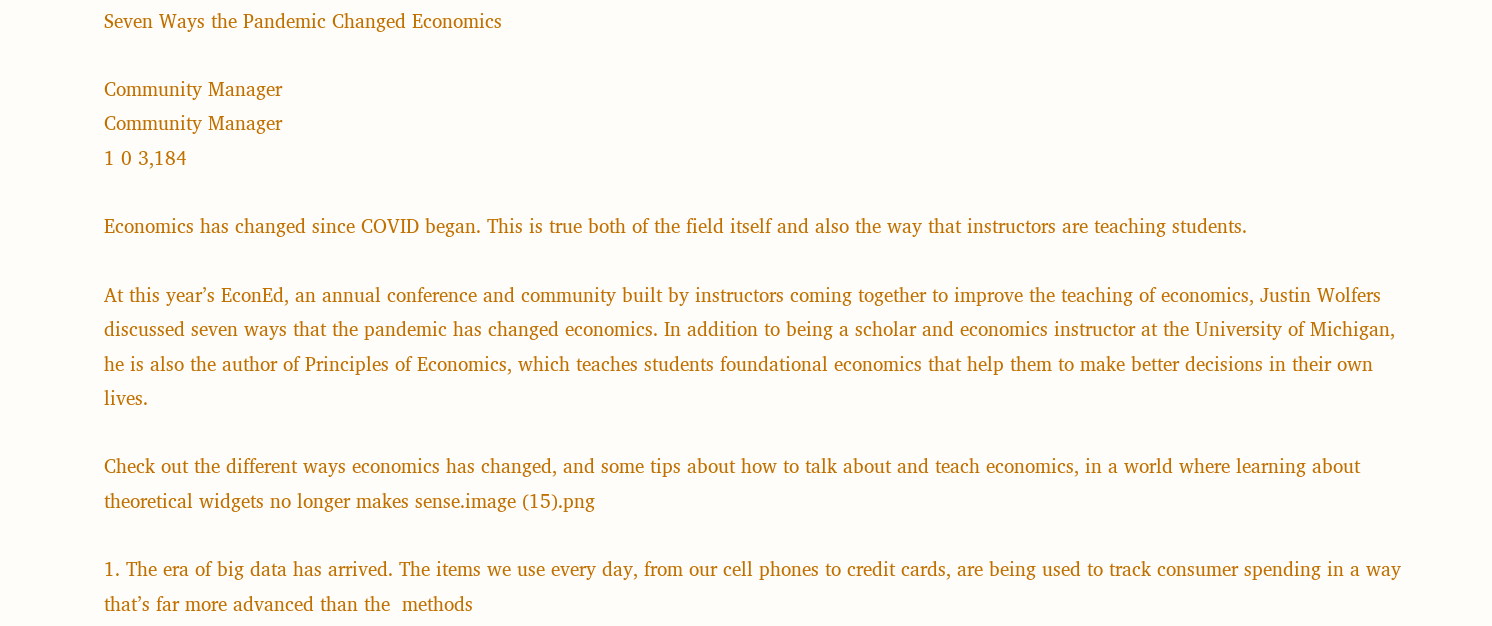Seven Ways the Pandemic Changed Economics

Community Manager
Community Manager
1 0 3,184

Economics has changed since COVID began. This is true both of the field itself and also the way that instructors are teaching students.

At this year’s EconEd, an annual conference and community built by instructors coming together to improve the teaching of economics, Justin Wolfers discussed seven ways that the pandemic has changed economics. In addition to being a scholar and economics instructor at the University of Michigan, he is also the author of Principles of Economics, which teaches students foundational economics that help them to make better decisions in their own lives.

Check out the different ways economics has changed, and some tips about how to talk about and teach economics, in a world where learning about theoretical widgets no longer makes sense.image (15).png

1. The era of big data has arrived. The items we use every day, from our cell phones to credit cards, are being used to track consumer spending in a way that’s far more advanced than the  methods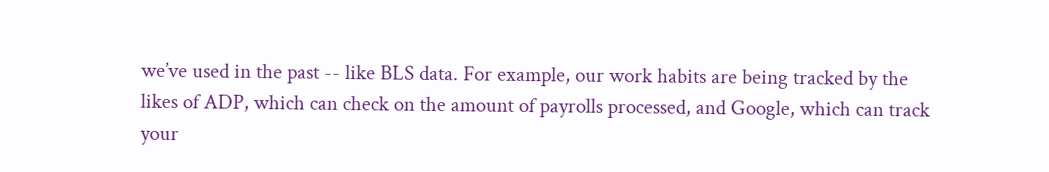we’ve used in the past -- like BLS data. For example, our work habits are being tracked by the likes of ADP, which can check on the amount of payrolls processed, and Google, which can track your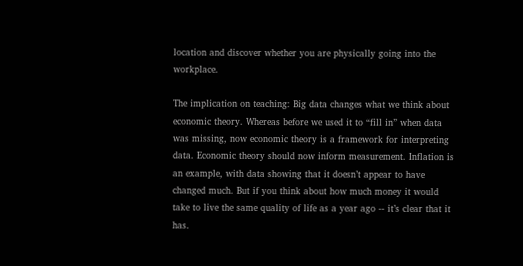location and discover whether you are physically going into the workplace.

The implication on teaching: Big data changes what we think about economic theory. Whereas before we used it to “fill in” when data was missing, now economic theory is a framework for interpreting data. Economic theory should now inform measurement. Inflation is an example, with data showing that it doesn’t appear to have changed much. But if you think about how much money it would take to live the same quality of life as a year ago -- it’s clear that it has.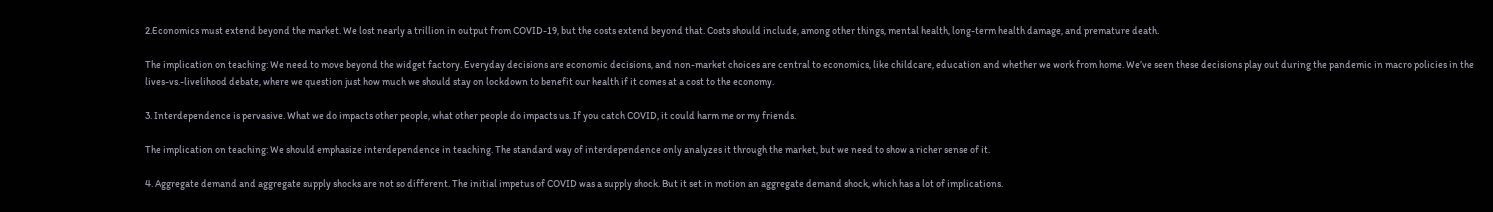2.Economics must extend beyond the market. We lost nearly a trillion in output from COVID-19, but the costs extend beyond that. Costs should include, among other things, mental health, long-term health damage, and premature death.

The implication on teaching: We need to move beyond the widget factory. Everyday decisions are economic decisions, and non-market choices are central to economics, like childcare, education and whether we work from home. We’ve seen these decisions play out during the pandemic in macro policies in the lives-vs.-livelihood debate, where we question just how much we should stay on lockdown to benefit our health if it comes at a cost to the economy.

3. Interdependence is pervasive. What we do impacts other people, what other people do impacts us. If you catch COVID, it could harm me or my friends.

The implication on teaching: We should emphasize interdependence in teaching. The standard way of interdependence only analyzes it through the market, but we need to show a richer sense of it.

4. Aggregate demand and aggregate supply shocks are not so different. The initial impetus of COVID was a supply shock. But it set in motion an aggregate demand shock, which has a lot of implications.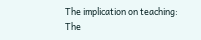The implication on teaching:  The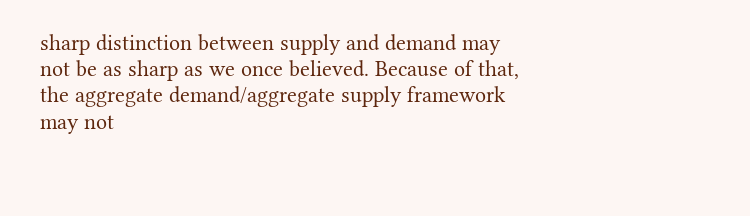sharp distinction between supply and demand may not be as sharp as we once believed. Because of that, the aggregate demand/aggregate supply framework may not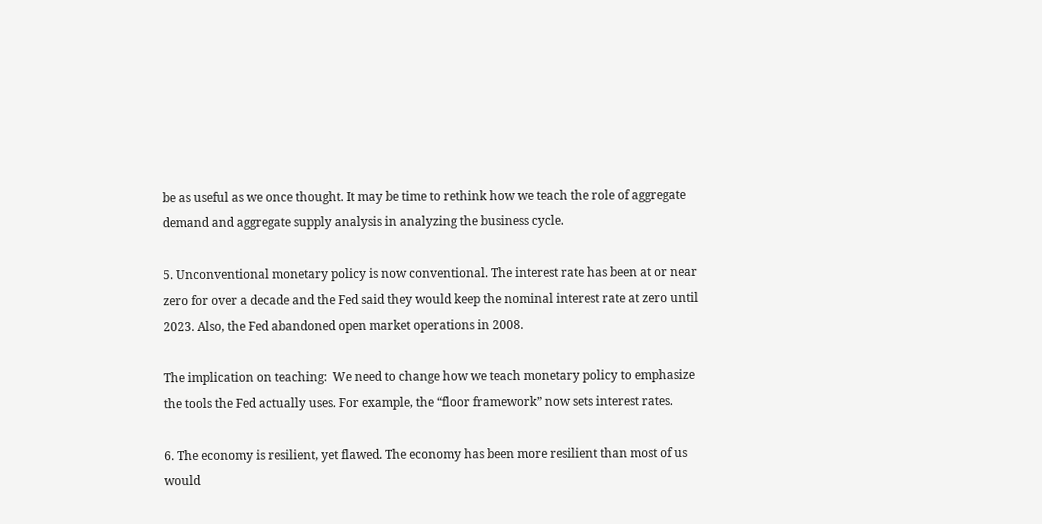be as useful as we once thought. It may be time to rethink how we teach the role of aggregate demand and aggregate supply analysis in analyzing the business cycle.

5. Unconventional monetary policy is now conventional. The interest rate has been at or near zero for over a decade and the Fed said they would keep the nominal interest rate at zero until 2023. Also, the Fed abandoned open market operations in 2008.

The implication on teaching:  We need to change how we teach monetary policy to emphasize the tools the Fed actually uses. For example, the “floor framework” now sets interest rates.

6. The economy is resilient, yet flawed. The economy has been more resilient than most of us would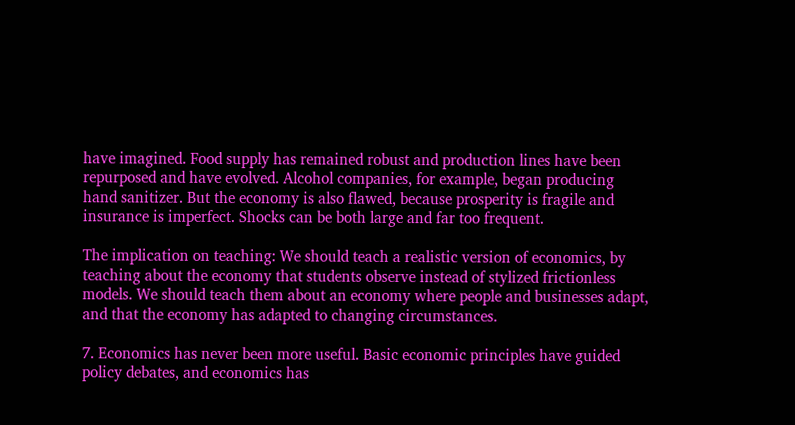have imagined. Food supply has remained robust and production lines have been repurposed and have evolved. Alcohol companies, for example, began producing hand sanitizer. But the economy is also flawed, because prosperity is fragile and insurance is imperfect. Shocks can be both large and far too frequent.

The implication on teaching: We should teach a realistic version of economics, by teaching about the economy that students observe instead of stylized frictionless models. We should teach them about an economy where people and businesses adapt, and that the economy has adapted to changing circumstances.

7. Economics has never been more useful. Basic economic principles have guided policy debates, and economics has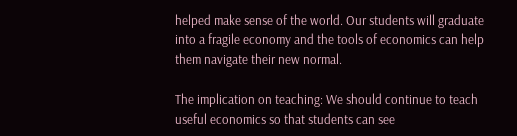helped make sense of the world. Our students will graduate into a fragile economy and the tools of economics can help them navigate their new normal.

The implication on teaching: We should continue to teach useful economics so that students can see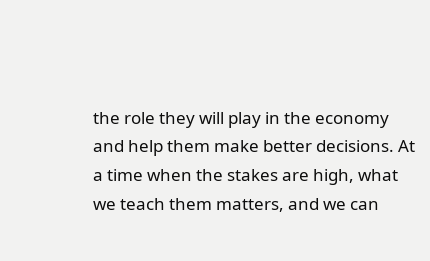the role they will play in the economy and help them make better decisions. At a time when the stakes are high, what we teach them matters, and we can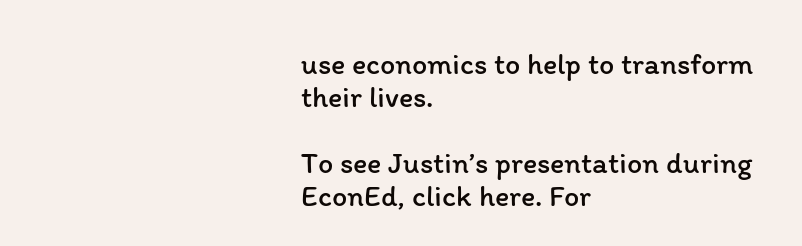use economics to help to transform their lives.

To see Justin’s presentation during EconEd, click here. For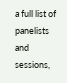a full list of panelists and sessions,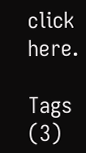click here.

Tags (3)